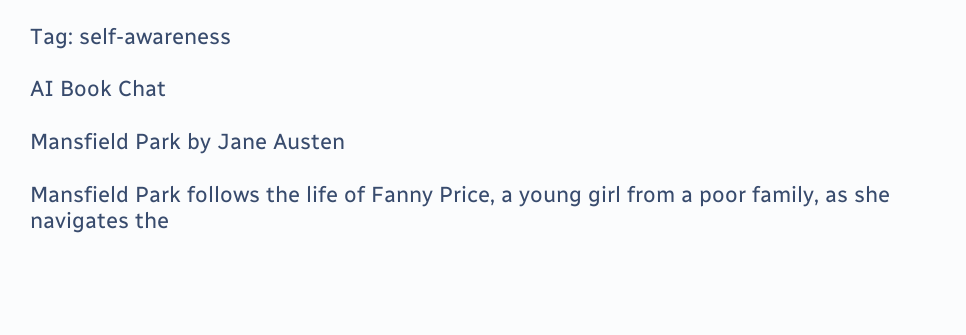Tag: self-awareness

AI Book Chat

Mansfield Park by Jane Austen

Mansfield Park follows the life of Fanny Price, a young girl from a poor family, as she navigates the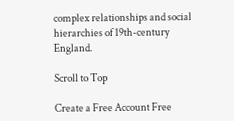complex relationships and social hierarchies of 19th-century England.

Scroll to Top

Create a Free Account Free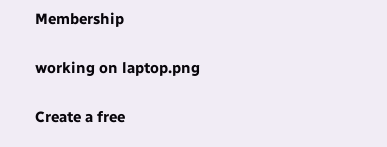Membership

working on laptop.png

Create a free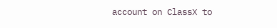account on ClassX to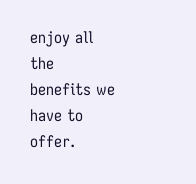enjoy all the benefits we have to offer.